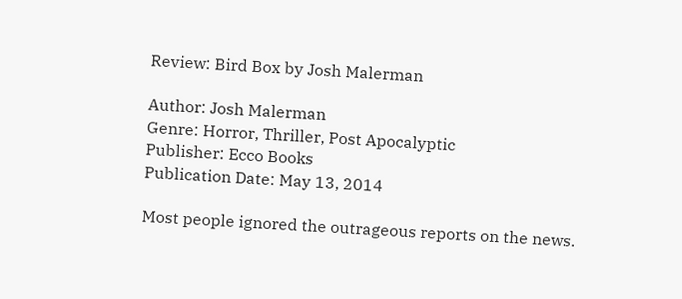Review: Bird Box by Josh Malerman

Author: Josh Malerman
Genre: Horror, Thriller, Post Apocalyptic
Publisher: Ecco Books
Publication Date: May 13, 2014

Most people ignored the outrageous reports on the news.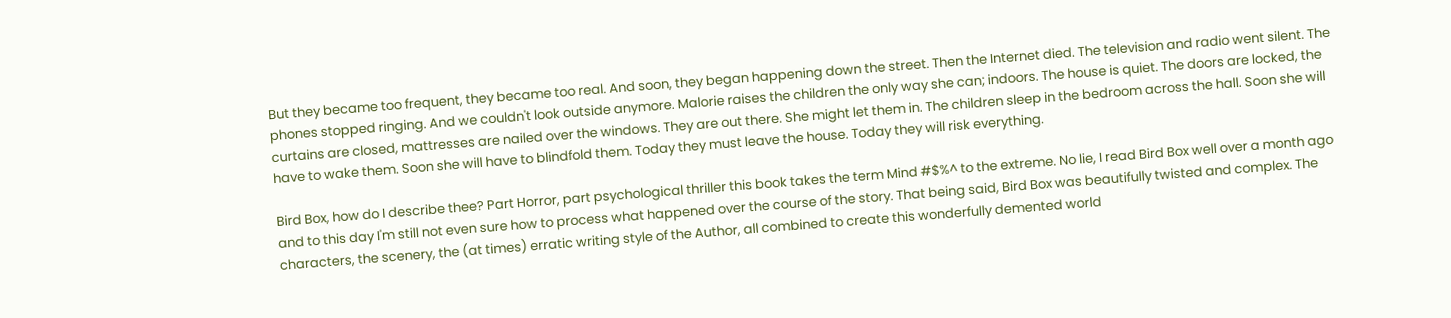But they became too frequent, they became too real. And soon, they began happening down the street. Then the Internet died. The television and radio went silent. The phones stopped ringing. And we couldn't look outside anymore. Malorie raises the children the only way she can; indoors. The house is quiet. The doors are locked, the curtains are closed, mattresses are nailed over the windows. They are out there. She might let them in. The children sleep in the bedroom across the hall. Soon she will have to wake them. Soon she will have to blindfold them. Today they must leave the house. Today they will risk everything.

Bird Box, how do I describe thee? Part Horror, part psychological thriller this book takes the term Mind #$%^ to the extreme. No lie, I read Bird Box well over a month ago and to this day I'm still not even sure how to process what happened over the course of the story. That being said, Bird Box was beautifully twisted and complex. The characters, the scenery, the (at times) erratic writing style of the Author, all combined to create this wonderfully demented world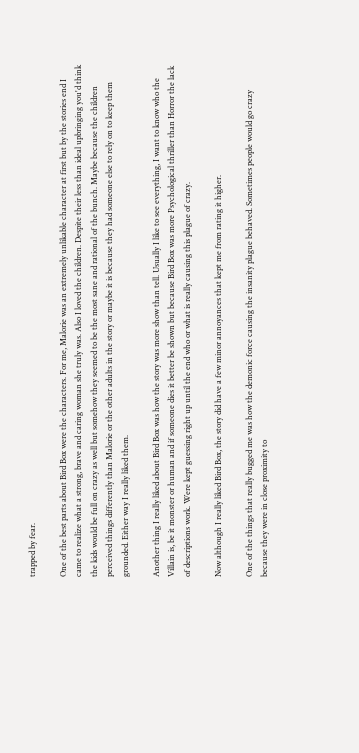trapped by fear.

One of the best parts about Bird Box were the characters. For me, Malorie was an extremely unlikable character at first but by the stories end I came to realize what a strong, brave and caring woman she truly was. Also I loved the children. Despite their less than ideal upbringing you'd think the kids would be full on crazy as well but somehow they seemed to be the most sane and rational of the bunch. Maybe because the children perceived things differently than Malorie or the other adults in the story or maybe it is because they had someone else to rely on to keep them grounded. Either way I really liked them.

Another thing I really liked about Bird Box was how the story was more show than tell. Usually I like to see everything, I want to know who the Villain is, be it monster or human and if someone dies it better be shown but because Bird Box was more Psychological thriller than Horror the lack of descriptions work. Were kept guessing right up until the end who or what is really causing this plague of crazy.

Now although I really liked Bird Box, the story did have a few minor annoyances that kept me from rating it higher.

One of the things that really bugged me was how the demonic force causing the insanity plague behaved. Sometimes people would go crazy because they were in close proximity to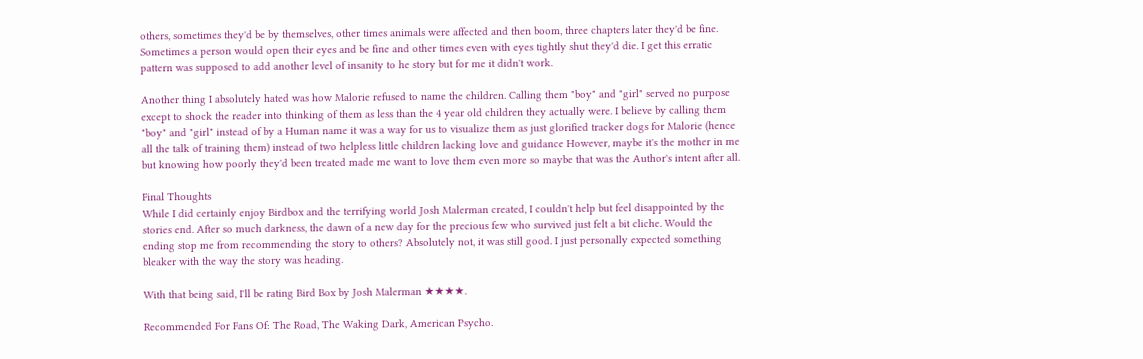others, sometimes they'd be by themselves, other times animals were affected and then boom, three chapters later they'd be fine.  Sometimes a person would open their eyes and be fine and other times even with eyes tightly shut they'd die. I get this erratic pattern was supposed to add another level of insanity to he story but for me it didn't work.

Another thing I absolutely hated was how Malorie refused to name the children. Calling them "boy" and "girl" served no purpose except to shock the reader into thinking of them as less than the 4 year old children they actually were. I believe by calling them "boy" and "girl" instead of by a Human name it was a way for us to visualize them as just glorified tracker dogs for Malorie (hence all the talk of training them) instead of two helpless little children lacking love and guidance However, maybe it's the mother in me but knowing how poorly they'd been treated made me want to love them even more so maybe that was the Author's intent after all.

Final Thoughts
While I did certainly enjoy Birdbox and the terrifying world Josh Malerman created, I couldn't help but feel disappointed by the stories end. After so much darkness, the dawn of a new day for the precious few who survived just felt a bit cliche. Would the ending stop me from recommending the story to others? Absolutely not, it was still good. I just personally expected something bleaker with the way the story was heading.

With that being said, I'll be rating Bird Box by Josh Malerman ★★★★.

Recommended For Fans Of: The Road, The Waking Dark, American Psycho.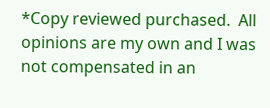*Copy reviewed purchased.  All opinions are my own and I was not compensated in an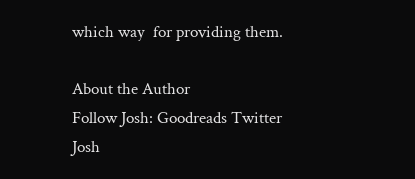which way  for providing them.

About the Author
Follow Josh: Goodreads Twitter
Josh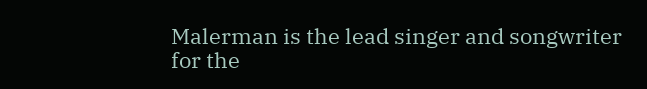Malerman is the lead singer and songwriter for the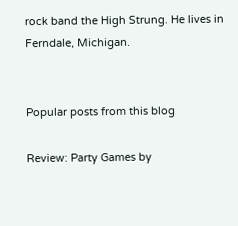rock band the High Strung. He lives in Ferndale, Michigan.


Popular posts from this blog

Review: Party Games by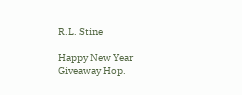R.L. Stine

Happy New Year Giveaway Hop.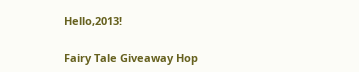Hello,2013!

Fairy Tale Giveaway Hop